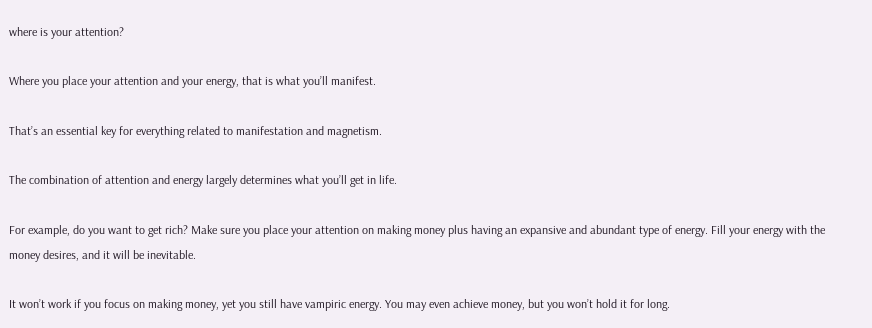where is your attention?

Where you place your attention and your energy, that is what you’ll manifest.

That’s an essential key for everything related to manifestation and magnetism.

The combination of attention and energy largely determines what you’ll get in life.

For example, do you want to get rich? Make sure you place your attention on making money plus having an expansive and abundant type of energy. Fill your energy with the money desires, and it will be inevitable.

It won’t work if you focus on making money, yet you still have vampiric energy. You may even achieve money, but you won’t hold it for long.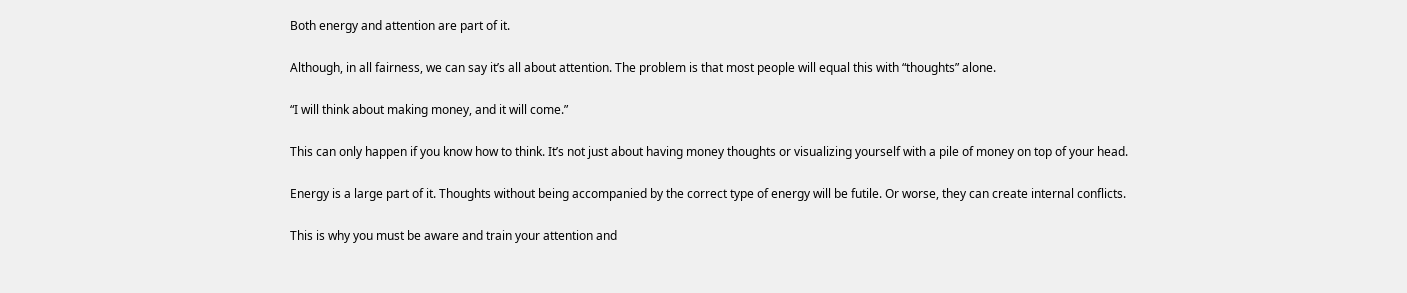Both energy and attention are part of it.

Although, in all fairness, we can say it’s all about attention. The problem is that most people will equal this with “thoughts” alone.

“I will think about making money, and it will come.”

This can only happen if you know how to think. It’s not just about having money thoughts or visualizing yourself with a pile of money on top of your head.

Energy is a large part of it. Thoughts without being accompanied by the correct type of energy will be futile. Or worse, they can create internal conflicts.

This is why you must be aware and train your attention and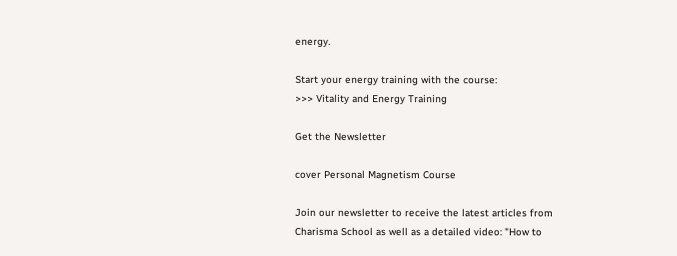energy.

Start your energy training with the course:
>>> Vitality and Energy Training

Get the Newsletter

cover Personal Magnetism Course

Join our newsletter to receive the latest articles from Charisma School as well as a detailed video: "How to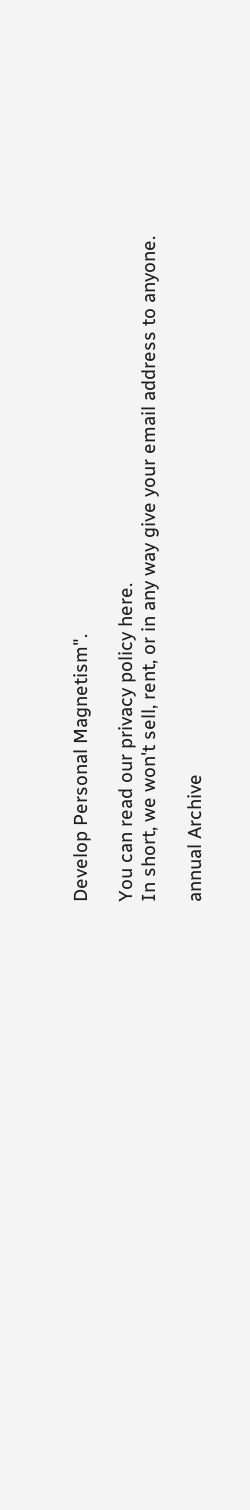Develop Personal Magnetism".

You can read our privacy policy here.
In short, we won't sell, rent, or in any way give your email address to anyone.

annual Archive